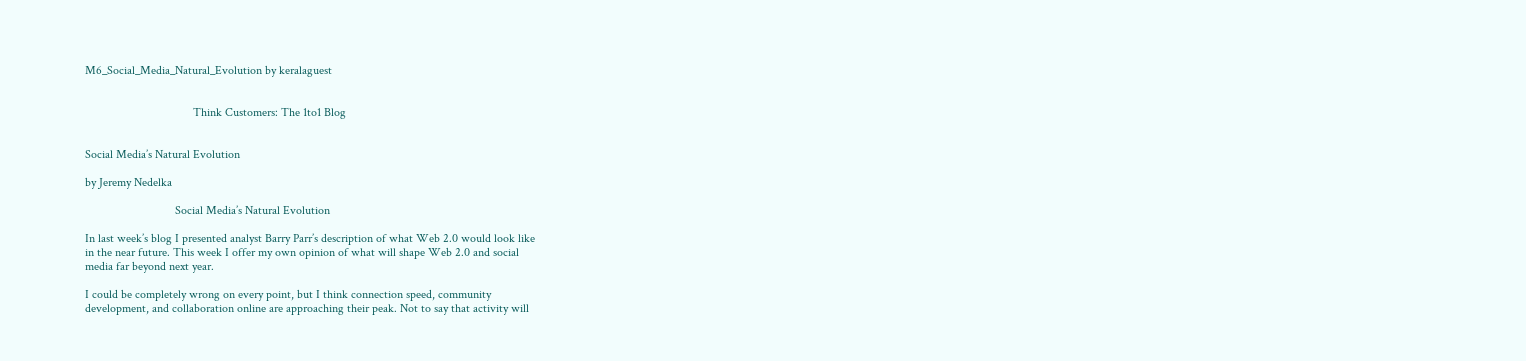M6_Social_Media_Natural_Evolution by keralaguest


                                    Think Customers: The 1to1 Blog


Social Media’s Natural Evolution

by Jeremy Nedelka

                              Social Media’s Natural Evolution

In last week’s blog I presented analyst Barry Parr’s description of what Web 2.0 would look like
in the near future. This week I offer my own opinion of what will shape Web 2.0 and social
media far beyond next year.

I could be completely wrong on every point, but I think connection speed, community
development, and collaboration online are approaching their peak. Not to say that activity will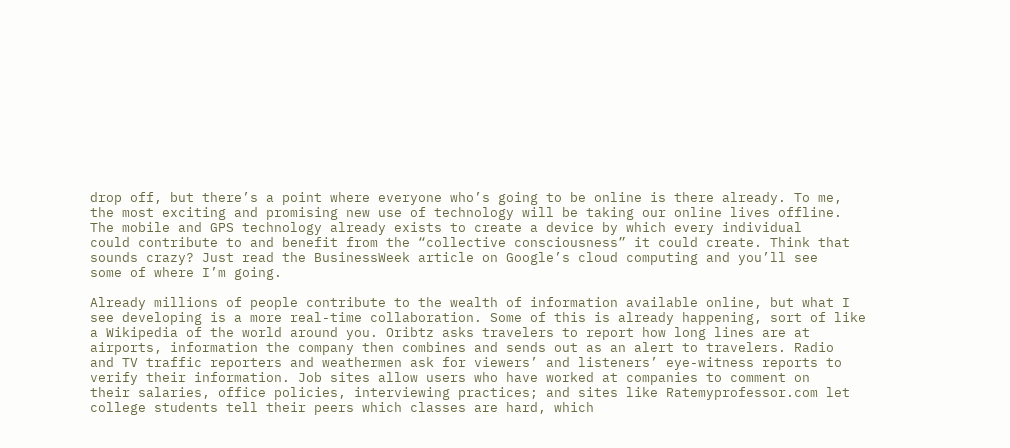drop off, but there’s a point where everyone who’s going to be online is there already. To me,
the most exciting and promising new use of technology will be taking our online lives offline.
The mobile and GPS technology already exists to create a device by which every individual
could contribute to and benefit from the “collective consciousness” it could create. Think that
sounds crazy? Just read the BusinessWeek article on Google’s cloud computing and you’ll see
some of where I’m going.

Already millions of people contribute to the wealth of information available online, but what I
see developing is a more real-time collaboration. Some of this is already happening, sort of like
a Wikipedia of the world around you. Oribtz asks travelers to report how long lines are at
airports, information the company then combines and sends out as an alert to travelers. Radio
and TV traffic reporters and weathermen ask for viewers’ and listeners’ eye-witness reports to
verify their information. Job sites allow users who have worked at companies to comment on
their salaries, office policies, interviewing practices; and sites like Ratemyprofessor.com let
college students tell their peers which classes are hard, which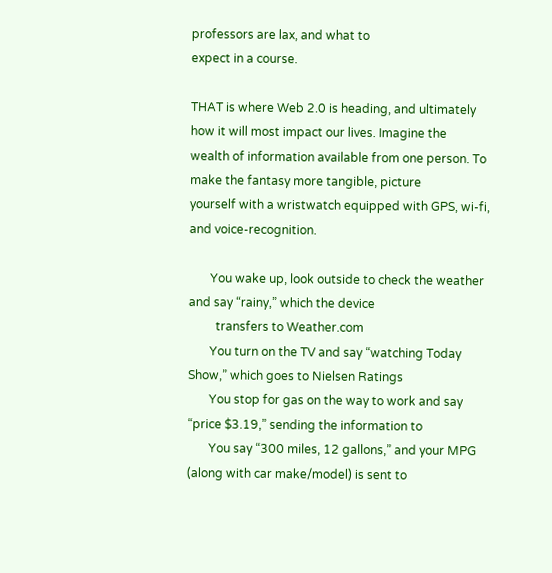professors are lax, and what to
expect in a course.

THAT is where Web 2.0 is heading, and ultimately how it will most impact our lives. Imagine the
wealth of information available from one person. To make the fantasy more tangible, picture
yourself with a wristwatch equipped with GPS, wi-fi, and voice-recognition.

       You wake up, look outside to check the weather and say “rainy,” which the device
         transfers to Weather.com
       You turn on the TV and say “watching Today Show,” which goes to Nielsen Ratings
       You stop for gas on the way to work and say “price $3.19,” sending the information to
       You say “300 miles, 12 gallons,” and your MPG (along with car make/model) is sent to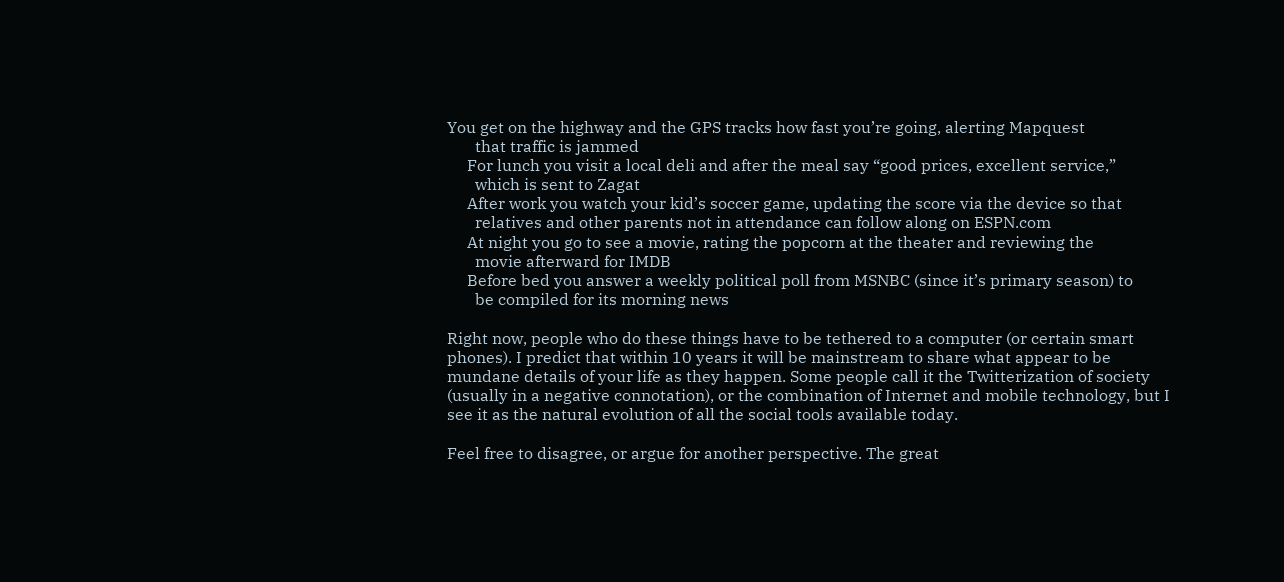You get on the highway and the GPS tracks how fast you’re going, alerting Mapquest
       that traffic is jammed
     For lunch you visit a local deli and after the meal say “good prices, excellent service,”
       which is sent to Zagat
     After work you watch your kid’s soccer game, updating the score via the device so that
       relatives and other parents not in attendance can follow along on ESPN.com
     At night you go to see a movie, rating the popcorn at the theater and reviewing the
       movie afterward for IMDB
     Before bed you answer a weekly political poll from MSNBC (since it’s primary season) to
       be compiled for its morning news

Right now, people who do these things have to be tethered to a computer (or certain smart
phones). I predict that within 10 years it will be mainstream to share what appear to be
mundane details of your life as they happen. Some people call it the Twitterization of society
(usually in a negative connotation), or the combination of Internet and mobile technology, but I
see it as the natural evolution of all the social tools available today.

Feel free to disagree, or argue for another perspective. The great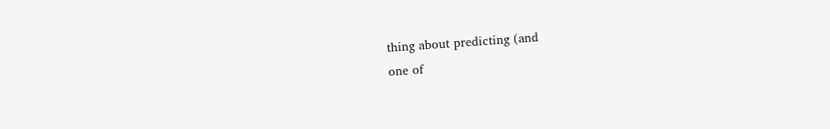thing about predicting (and
one of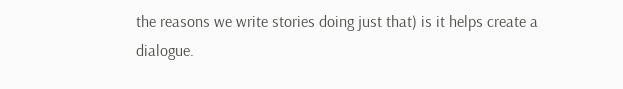the reasons we write stories doing just that) is it helps create a dialogue.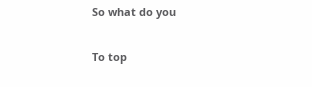So what do you

To top